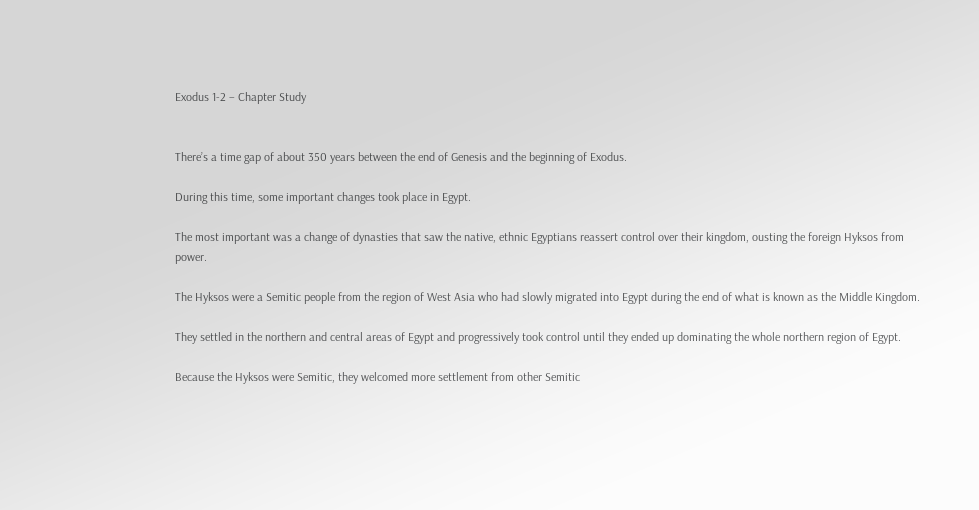Exodus 1-2 – Chapter Study


There’s a time gap of about 350 years between the end of Genesis and the beginning of Exodus.

During this time, some important changes took place in Egypt.

The most important was a change of dynasties that saw the native, ethnic Egyptians reassert control over their kingdom, ousting the foreign Hyksos from power.

The Hyksos were a Semitic people from the region of West Asia who had slowly migrated into Egypt during the end of what is known as the Middle Kingdom.

They settled in the northern and central areas of Egypt and progressively took control until they ended up dominating the whole northern region of Egypt.

Because the Hyksos were Semitic, they welcomed more settlement from other Semitic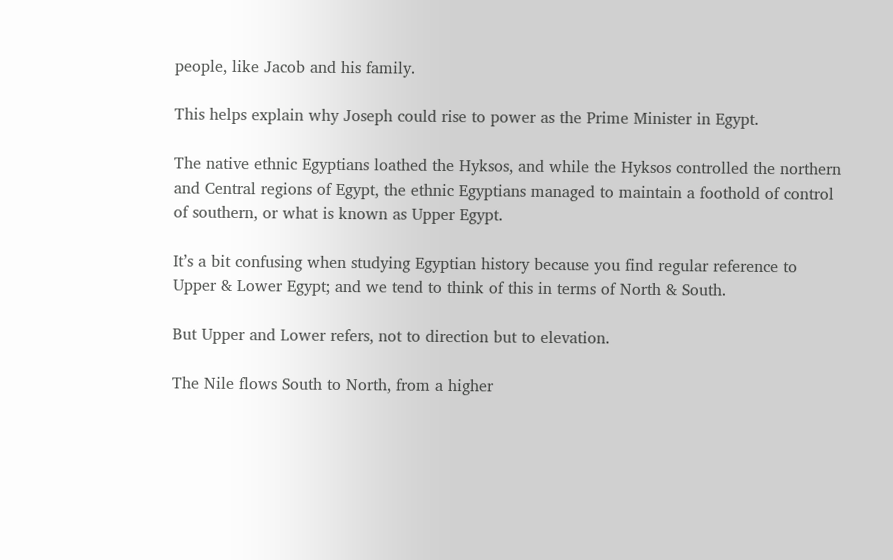people, like Jacob and his family.

This helps explain why Joseph could rise to power as the Prime Minister in Egypt.

The native ethnic Egyptians loathed the Hyksos, and while the Hyksos controlled the northern and Central regions of Egypt, the ethnic Egyptians managed to maintain a foothold of control of southern, or what is known as Upper Egypt.

It’s a bit confusing when studying Egyptian history because you find regular reference to Upper & Lower Egypt; and we tend to think of this in terms of North & South.

But Upper and Lower refers, not to direction but to elevation.

The Nile flows South to North, from a higher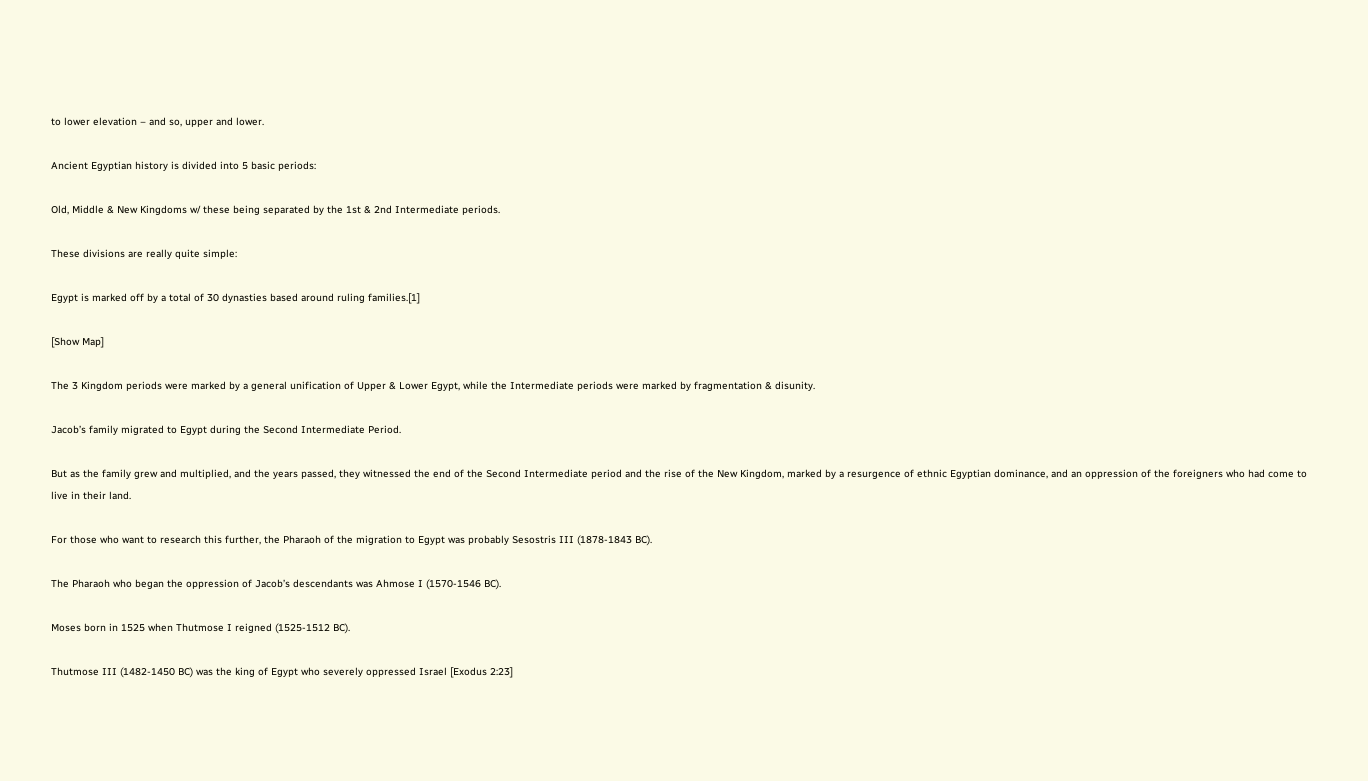to lower elevation – and so, upper and lower.

Ancient Egyptian history is divided into 5 basic periods:

Old, Middle & New Kingdoms w/ these being separated by the 1st & 2nd Intermediate periods.

These divisions are really quite simple:

Egypt is marked off by a total of 30 dynasties based around ruling families.[1]

[Show Map]

The 3 Kingdom periods were marked by a general unification of Upper & Lower Egypt, while the Intermediate periods were marked by fragmentation & disunity.

Jacob’s family migrated to Egypt during the Second Intermediate Period.

But as the family grew and multiplied, and the years passed, they witnessed the end of the Second Intermediate period and the rise of the New Kingdom, marked by a resurgence of ethnic Egyptian dominance, and an oppression of the foreigners who had come to live in their land.

For those who want to research this further, the Pharaoh of the migration to Egypt was probably Sesostris III (1878-1843 BC).

The Pharaoh who began the oppression of Jacob’s descendants was Ahmose I (1570-1546 BC).

Moses born in 1525 when Thutmose I reigned (1525-1512 BC).

Thutmose III (1482-1450 BC) was the king of Egypt who severely oppressed Israel [Exodus 2:23]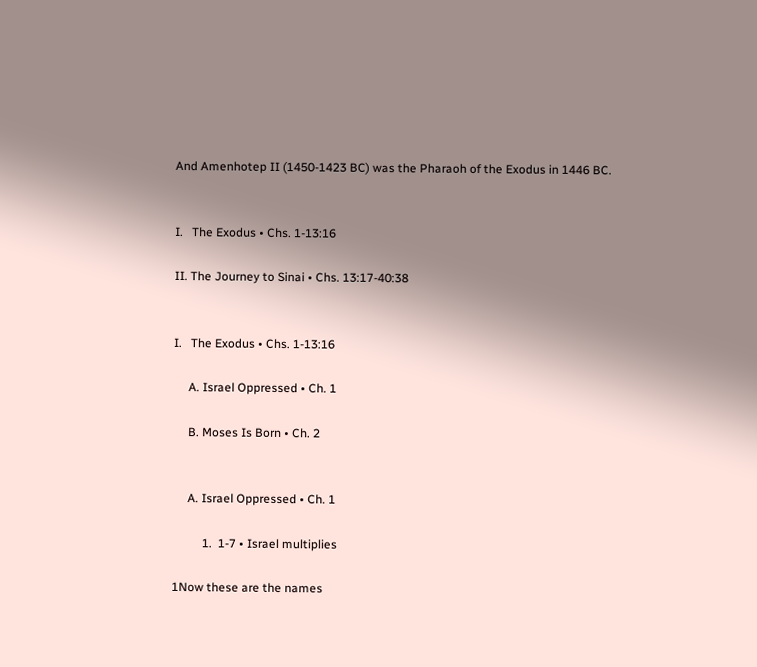And Amenhotep II (1450-1423 BC) was the Pharaoh of the Exodus in 1446 BC.


I.   The Exodus • Chs. 1-13:16

II. The Journey to Sinai • Chs. 13:17-40:38


I.   The Exodus • Chs. 1-13:16

     A. Israel Oppressed • Ch. 1

     B. Moses Is Born • Ch. 2


     A. Israel Oppressed • Ch. 1

          1.  1-7 • Israel multiplies

1Now these are the names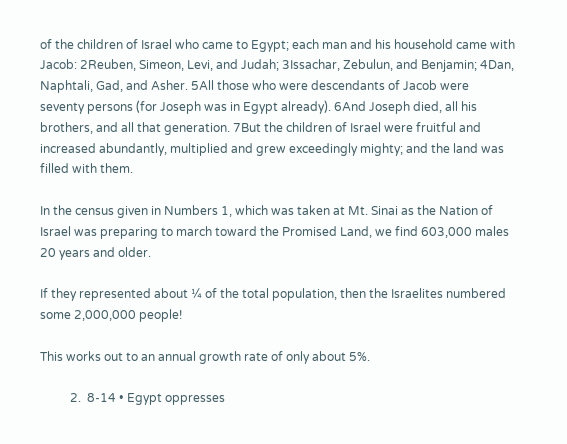of the children of Israel who came to Egypt; each man and his household came with Jacob: 2Reuben, Simeon, Levi, and Judah; 3Issachar, Zebulun, and Benjamin; 4Dan, Naphtali, Gad, and Asher. 5All those who were descendants of Jacob were seventy persons (for Joseph was in Egypt already). 6And Joseph died, all his brothers, and all that generation. 7But the children of Israel were fruitful and increased abundantly, multiplied and grew exceedingly mighty; and the land was filled with them.

In the census given in Numbers 1, which was taken at Mt. Sinai as the Nation of Israel was preparing to march toward the Promised Land, we find 603,000 males 20 years and older.

If they represented about ¼ of the total population, then the Israelites numbered some 2,000,000 people!

This works out to an annual growth rate of only about 5%.

          2.  8-14 • Egypt oppresses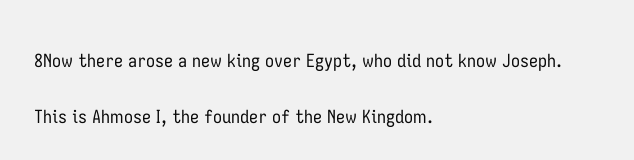8Now there arose a new king over Egypt, who did not know Joseph.

This is Ahmose I, the founder of the New Kingdom.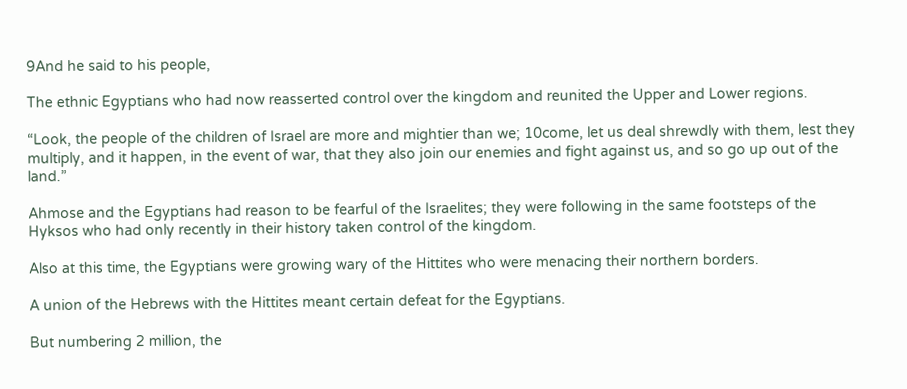9And he said to his people,

The ethnic Egyptians who had now reasserted control over the kingdom and reunited the Upper and Lower regions.

“Look, the people of the children of Israel are more and mightier than we; 10come, let us deal shrewdly with them, lest they multiply, and it happen, in the event of war, that they also join our enemies and fight against us, and so go up out of the land.”

Ahmose and the Egyptians had reason to be fearful of the Israelites; they were following in the same footsteps of the Hyksos who had only recently in their history taken control of the kingdom.

Also at this time, the Egyptians were growing wary of the Hittites who were menacing their northern borders.

A union of the Hebrews with the Hittites meant certain defeat for the Egyptians.

But numbering 2 million, the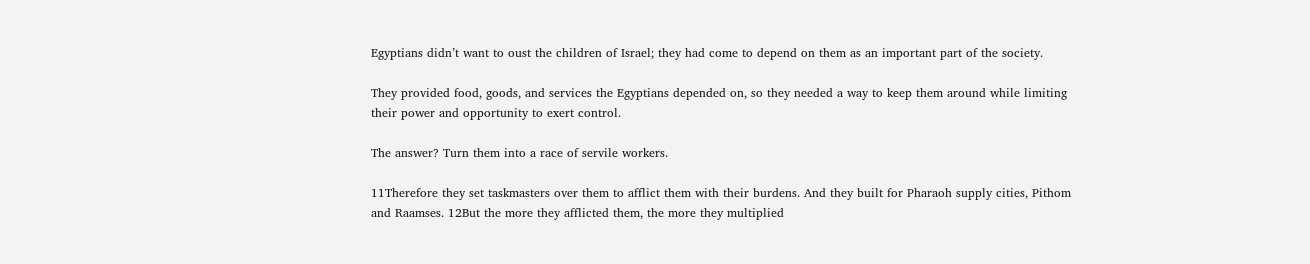Egyptians didn’t want to oust the children of Israel; they had come to depend on them as an important part of the society.

They provided food, goods, and services the Egyptians depended on, so they needed a way to keep them around while limiting their power and opportunity to exert control.

The answer? Turn them into a race of servile workers.

11Therefore they set taskmasters over them to afflict them with their burdens. And they built for Pharaoh supply cities, Pithom and Raamses. 12But the more they afflicted them, the more they multiplied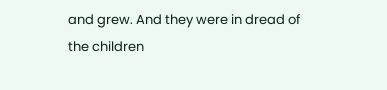and grew. And they were in dread of the children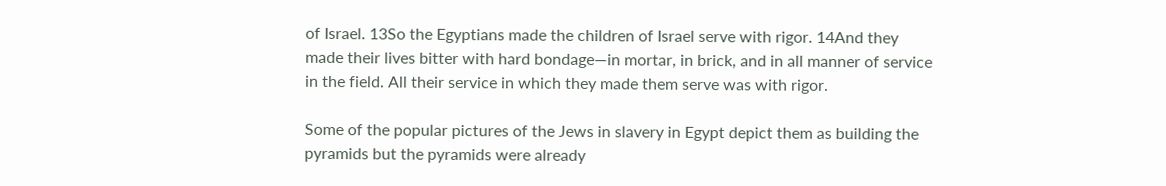of Israel. 13So the Egyptians made the children of Israel serve with rigor. 14And they made their lives bitter with hard bondage—in mortar, in brick, and in all manner of service in the field. All their service in which they made them serve was with rigor.

Some of the popular pictures of the Jews in slavery in Egypt depict them as building the pyramids but the pyramids were already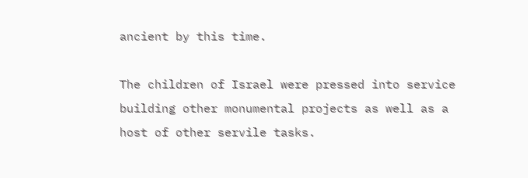ancient by this time.

The children of Israel were pressed into service building other monumental projects as well as a host of other servile tasks.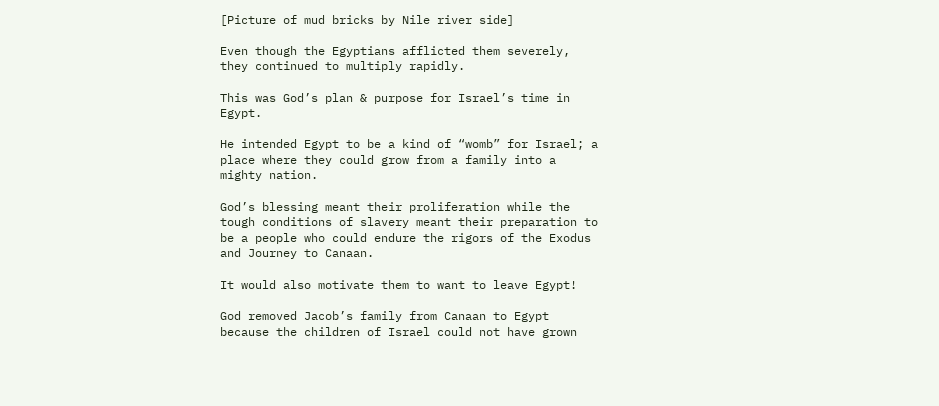[Picture of mud bricks by Nile river side]

Even though the Egyptians afflicted them severely, they continued to multiply rapidly.

This was God’s plan & purpose for Israel’s time in Egypt.

He intended Egypt to be a kind of “womb” for Israel; a place where they could grow from a family into a mighty nation.

God’s blessing meant their proliferation while the tough conditions of slavery meant their preparation to be a people who could endure the rigors of the Exodus and Journey to Canaan.

It would also motivate them to want to leave Egypt!

God removed Jacob’s family from Canaan to Egypt because the children of Israel could not have grown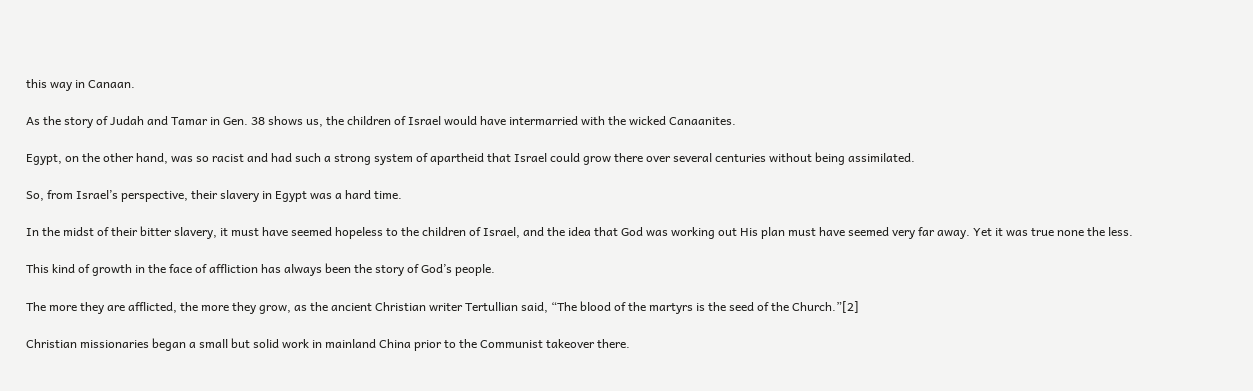this way in Canaan.

As the story of Judah and Tamar in Gen. 38 shows us, the children of Israel would have intermarried with the wicked Canaanites.

Egypt, on the other hand, was so racist and had such a strong system of apartheid that Israel could grow there over several centuries without being assimilated.

So, from Israel’s perspective, their slavery in Egypt was a hard time.

In the midst of their bitter slavery, it must have seemed hopeless to the children of Israel, and the idea that God was working out His plan must have seemed very far away. Yet it was true none the less.

This kind of growth in the face of affliction has always been the story of God’s people.

The more they are afflicted, the more they grow, as the ancient Christian writer Tertullian said, “The blood of the martyrs is the seed of the Church.”[2]

Christian missionaries began a small but solid work in mainland China prior to the Communist takeover there.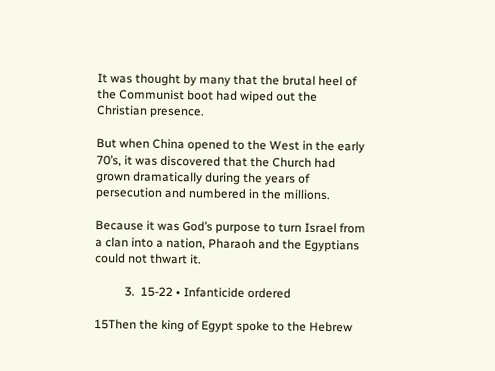It was thought by many that the brutal heel of the Communist boot had wiped out the Christian presence.

But when China opened to the West in the early 70’s, it was discovered that the Church had grown dramatically during the years of persecution and numbered in the millions.

Because it was God’s purpose to turn Israel from a clan into a nation, Pharaoh and the Egyptians could not thwart it.

          3.  15-22 • Infanticide ordered

15Then the king of Egypt spoke to the Hebrew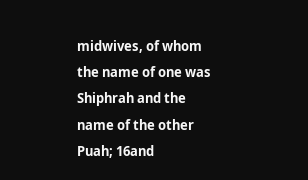midwives, of whom the name of one was Shiphrah and the name of the other Puah; 16and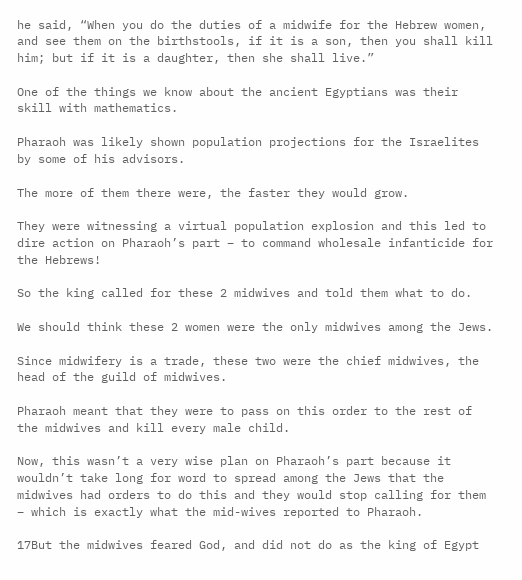he said, “When you do the duties of a midwife for the Hebrew women, and see them on the birthstools, if it is a son, then you shall kill him; but if it is a daughter, then she shall live.”

One of the things we know about the ancient Egyptians was their skill with mathematics.

Pharaoh was likely shown population projections for the Israelites by some of his advisors.

The more of them there were, the faster they would grow.

They were witnessing a virtual population explosion and this led to dire action on Pharaoh’s part – to command wholesale infanticide for the Hebrews!

So the king called for these 2 midwives and told them what to do.

We should think these 2 women were the only midwives among the Jews.

Since midwifery is a trade, these two were the chief midwives, the head of the guild of midwives.

Pharaoh meant that they were to pass on this order to the rest of the midwives and kill every male child.

Now, this wasn’t a very wise plan on Pharaoh’s part because it wouldn’t take long for word to spread among the Jews that the midwives had orders to do this and they would stop calling for them – which is exactly what the mid-wives reported to Pharaoh.

17But the midwives feared God, and did not do as the king of Egypt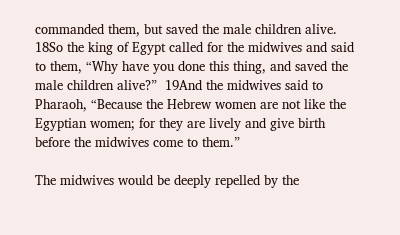commanded them, but saved the male children alive. 18So the king of Egypt called for the midwives and said to them, “Why have you done this thing, and saved the male children alive?”  19And the midwives said to Pharaoh, “Because the Hebrew women are not like the Egyptian women; for they are lively and give birth before the midwives come to them.”

The midwives would be deeply repelled by the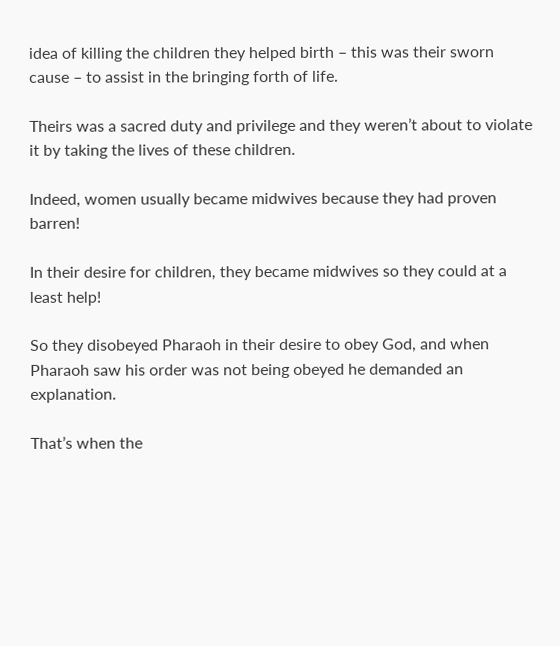idea of killing the children they helped birth – this was their sworn cause – to assist in the bringing forth of life.

Theirs was a sacred duty and privilege and they weren’t about to violate it by taking the lives of these children.

Indeed, women usually became midwives because they had proven barren!

In their desire for children, they became midwives so they could at a least help!

So they disobeyed Pharaoh in their desire to obey God, and when Pharaoh saw his order was not being obeyed he demanded an explanation.

That’s when the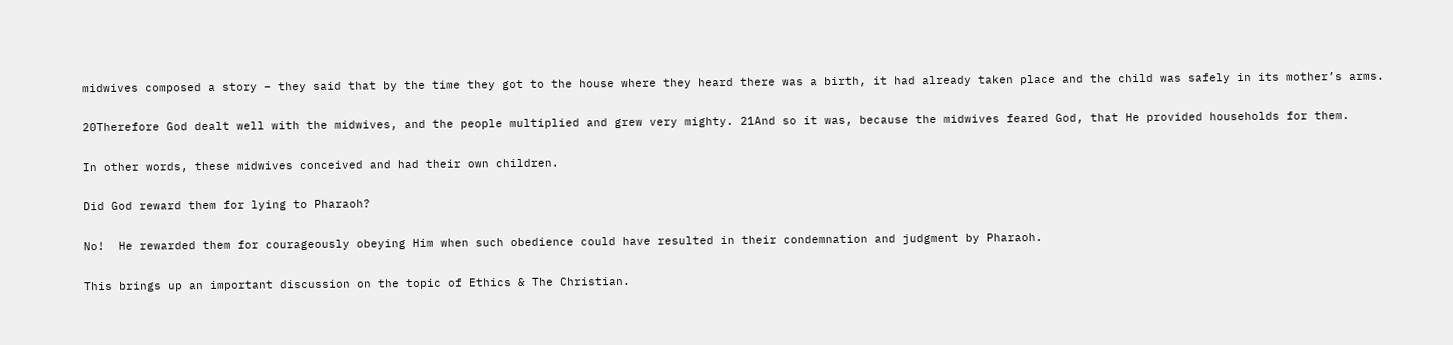midwives composed a story – they said that by the time they got to the house where they heard there was a birth, it had already taken place and the child was safely in its mother’s arms.

20Therefore God dealt well with the midwives, and the people multiplied and grew very mighty. 21And so it was, because the midwives feared God, that He provided households for them.

In other words, these midwives conceived and had their own children.

Did God reward them for lying to Pharaoh?

No!  He rewarded them for courageously obeying Him when such obedience could have resulted in their condemnation and judgment by Pharaoh.

This brings up an important discussion on the topic of Ethics & The Christian.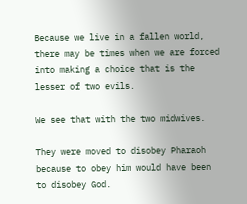Because we live in a fallen world, there may be times when we are forced into making a choice that is the lesser of two evils.

We see that with the two midwives.

They were moved to disobey Pharaoh because to obey him would have been to disobey God.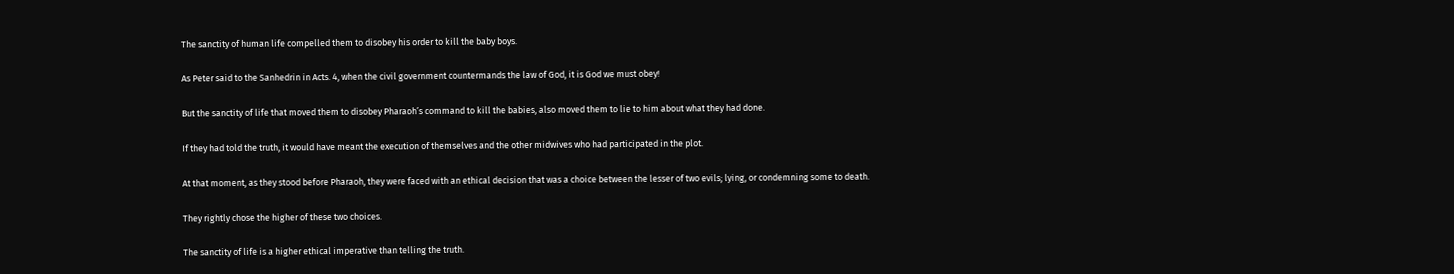The sanctity of human life compelled them to disobey his order to kill the baby boys.

As Peter said to the Sanhedrin in Acts. 4, when the civil government countermands the law of God, it is God we must obey!

But the sanctity of life that moved them to disobey Pharaoh’s command to kill the babies, also moved them to lie to him about what they had done.

If they had told the truth, it would have meant the execution of themselves and the other midwives who had participated in the plot.

At that moment, as they stood before Pharaoh, they were faced with an ethical decision that was a choice between the lesser of two evils; lying, or condemning some to death.

They rightly chose the higher of these two choices.

The sanctity of life is a higher ethical imperative than telling the truth.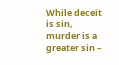While deceit is sin, murder is a greater sin –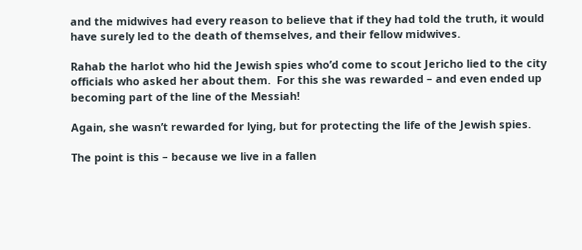and the midwives had every reason to believe that if they had told the truth, it would have surely led to the death of themselves, and their fellow midwives.

Rahab the harlot who hid the Jewish spies who’d come to scout Jericho lied to the city officials who asked her about them.  For this she was rewarded – and even ended up becoming part of the line of the Messiah!

Again, she wasn’t rewarded for lying, but for protecting the life of the Jewish spies.

The point is this – because we live in a fallen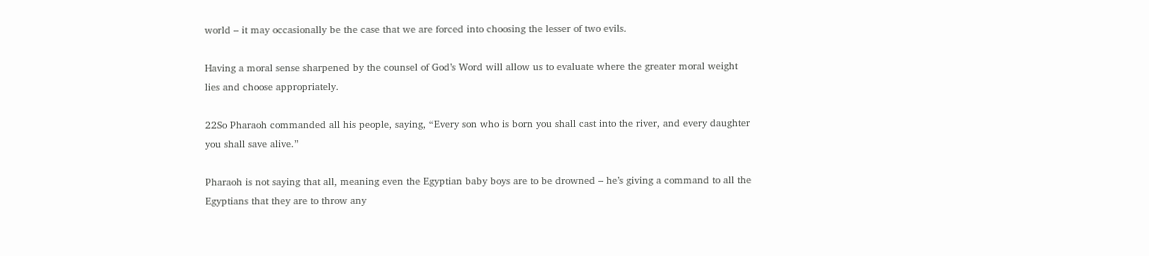world – it may occasionally be the case that we are forced into choosing the lesser of two evils.

Having a moral sense sharpened by the counsel of God’s Word will allow us to evaluate where the greater moral weight lies and choose appropriately.

22So Pharaoh commanded all his people, saying, “Every son who is born you shall cast into the river, and every daughter you shall save alive.”

Pharaoh is not saying that all, meaning even the Egyptian baby boys are to be drowned – he’s giving a command to all the Egyptians that they are to throw any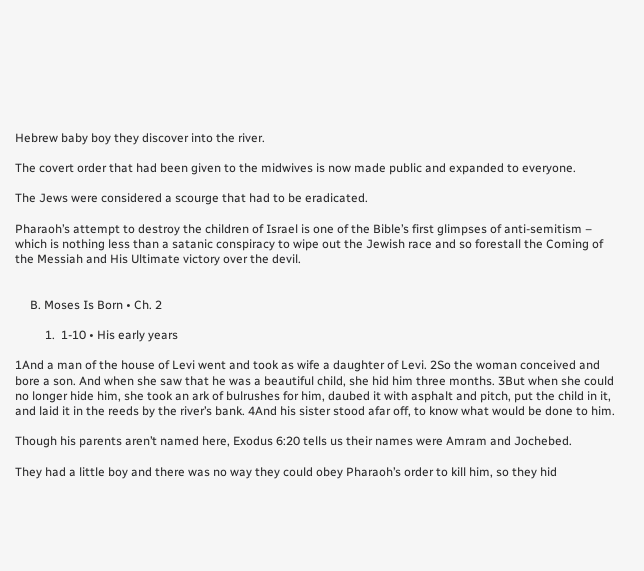Hebrew baby boy they discover into the river.

The covert order that had been given to the midwives is now made public and expanded to everyone.

The Jews were considered a scourge that had to be eradicated.

Pharaoh’s attempt to destroy the children of Israel is one of the Bible’s first glimpses of anti-semitism – which is nothing less than a satanic conspiracy to wipe out the Jewish race and so forestall the Coming of the Messiah and His Ultimate victory over the devil.


     B. Moses Is Born • Ch. 2

          1.  1-10 • His early years

1And a man of the house of Levi went and took as wife a daughter of Levi. 2So the woman conceived and bore a son. And when she saw that he was a beautiful child, she hid him three months. 3But when she could no longer hide him, she took an ark of bulrushes for him, daubed it with asphalt and pitch, put the child in it, and laid it in the reeds by the river’s bank. 4And his sister stood afar off, to know what would be done to him.

Though his parents aren’t named here, Exodus 6:20 tells us their names were Amram and Jochebed.

They had a little boy and there was no way they could obey Pharaoh’s order to kill him, so they hid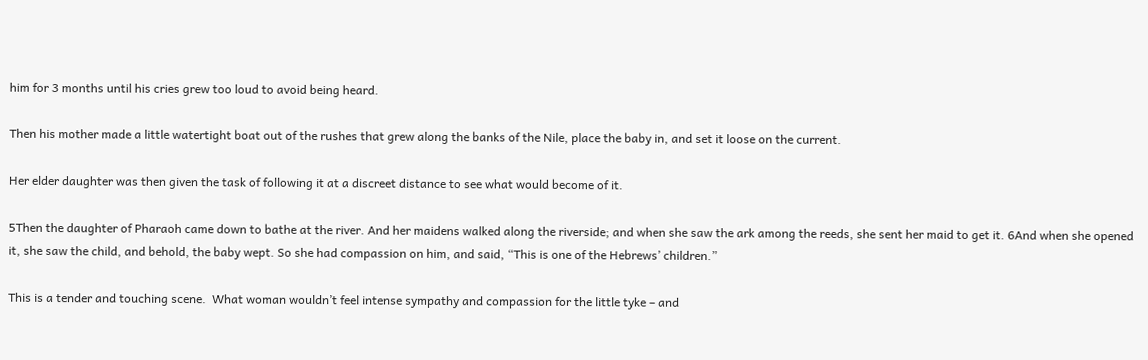him for 3 months until his cries grew too loud to avoid being heard.

Then his mother made a little watertight boat out of the rushes that grew along the banks of the Nile, place the baby in, and set it loose on the current.

Her elder daughter was then given the task of following it at a discreet distance to see what would become of it.

5Then the daughter of Pharaoh came down to bathe at the river. And her maidens walked along the riverside; and when she saw the ark among the reeds, she sent her maid to get it. 6And when she opened it, she saw the child, and behold, the baby wept. So she had compassion on him, and said, “This is one of the Hebrews’ children.”

This is a tender and touching scene.  What woman wouldn’t feel intense sympathy and compassion for the little tyke – and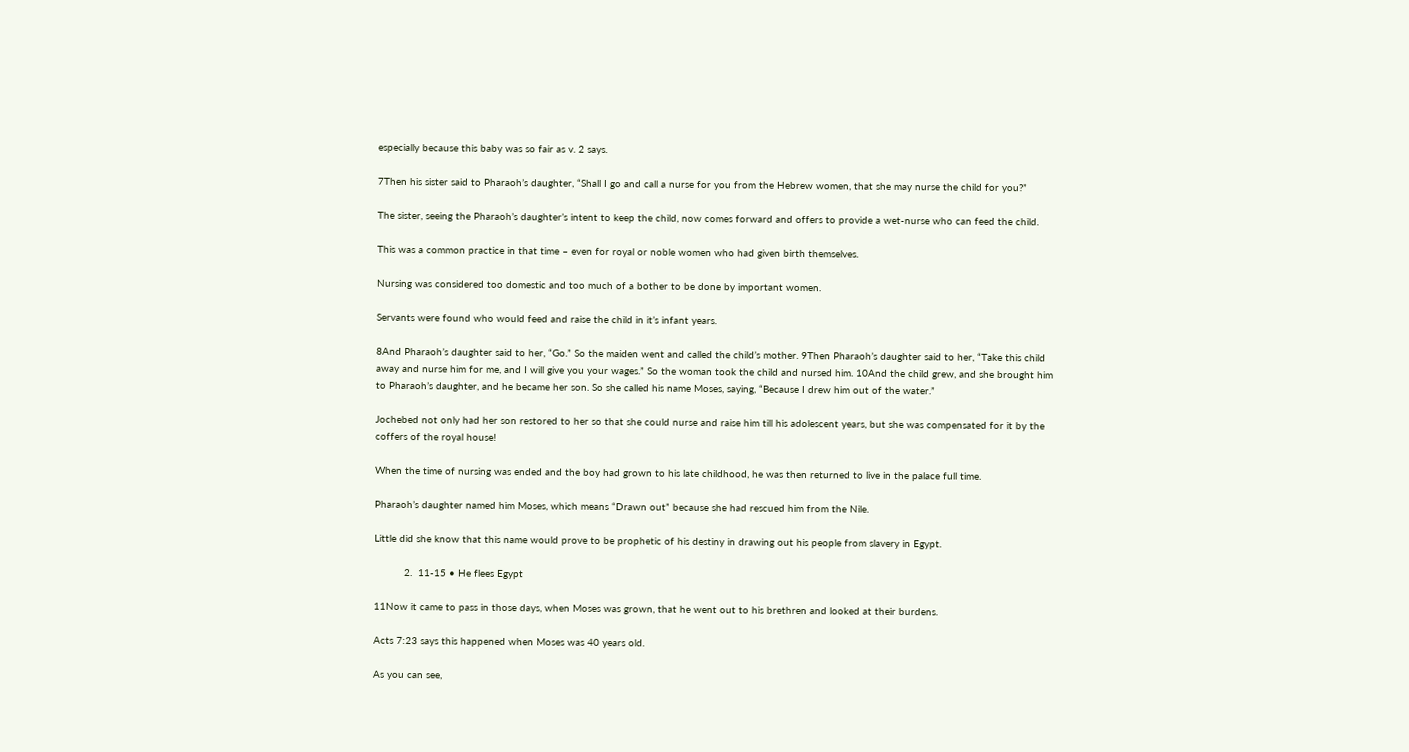especially because this baby was so fair as v. 2 says.

7Then his sister said to Pharaoh’s daughter, “Shall I go and call a nurse for you from the Hebrew women, that she may nurse the child for you?”

The sister, seeing the Pharaoh’s daughter’s intent to keep the child, now comes forward and offers to provide a wet-nurse who can feed the child.

This was a common practice in that time – even for royal or noble women who had given birth themselves.

Nursing was considered too domestic and too much of a bother to be done by important women.

Servants were found who would feed and raise the child in it’s infant years.

8And Pharaoh’s daughter said to her, “Go.” So the maiden went and called the child’s mother. 9Then Pharaoh’s daughter said to her, “Take this child away and nurse him for me, and I will give you your wages.” So the woman took the child and nursed him. 10And the child grew, and she brought him to Pharaoh’s daughter, and he became her son. So she called his name Moses, saying, “Because I drew him out of the water.”

Jochebed not only had her son restored to her so that she could nurse and raise him till his adolescent years, but she was compensated for it by the coffers of the royal house!

When the time of nursing was ended and the boy had grown to his late childhood, he was then returned to live in the palace full time.

Pharaoh’s daughter named him Moses, which means “Drawn out” because she had rescued him from the Nile.

Little did she know that this name would prove to be prophetic of his destiny in drawing out his people from slavery in Egypt.

          2.  11-15 • He flees Egypt

11Now it came to pass in those days, when Moses was grown, that he went out to his brethren and looked at their burdens.

Acts 7:23 says this happened when Moses was 40 years old.

As you can see,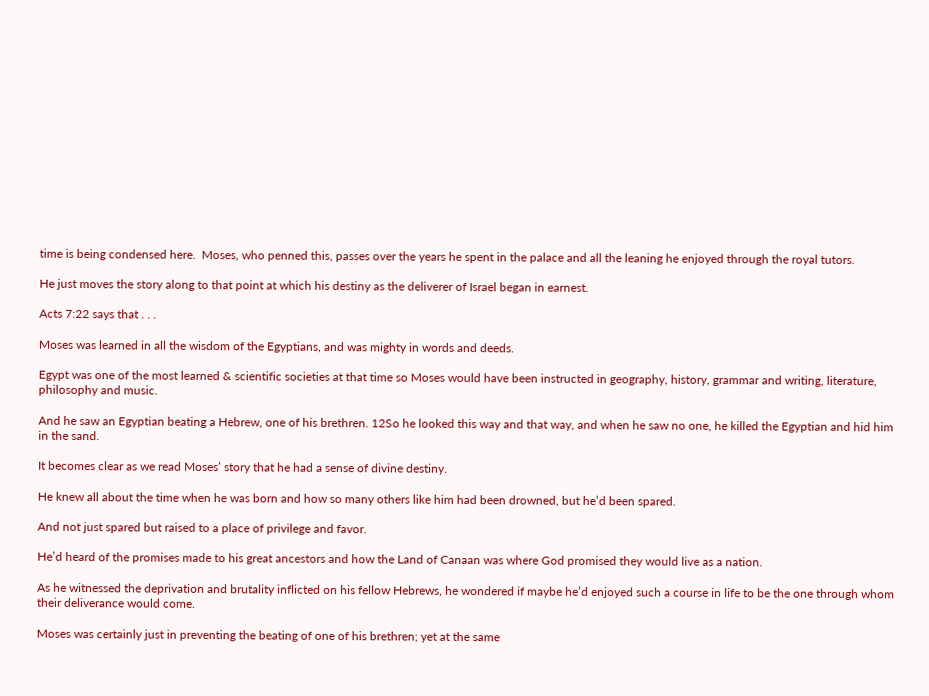time is being condensed here.  Moses, who penned this, passes over the years he spent in the palace and all the leaning he enjoyed through the royal tutors.

He just moves the story along to that point at which his destiny as the deliverer of Israel began in earnest.

Acts 7:22 says that . . .

Moses was learned in all the wisdom of the Egyptians, and was mighty in words and deeds.

Egypt was one of the most learned & scientific societies at that time so Moses would have been instructed in geography, history, grammar and writing, literature, philosophy and music.

And he saw an Egyptian beating a Hebrew, one of his brethren. 12So he looked this way and that way, and when he saw no one, he killed the Egyptian and hid him in the sand.

It becomes clear as we read Moses’ story that he had a sense of divine destiny.

He knew all about the time when he was born and how so many others like him had been drowned, but he’d been spared.

And not just spared but raised to a place of privilege and favor.

He’d heard of the promises made to his great ancestors and how the Land of Canaan was where God promised they would live as a nation.

As he witnessed the deprivation and brutality inflicted on his fellow Hebrews, he wondered if maybe he’d enjoyed such a course in life to be the one through whom their deliverance would come.

Moses was certainly just in preventing the beating of one of his brethren; yet at the same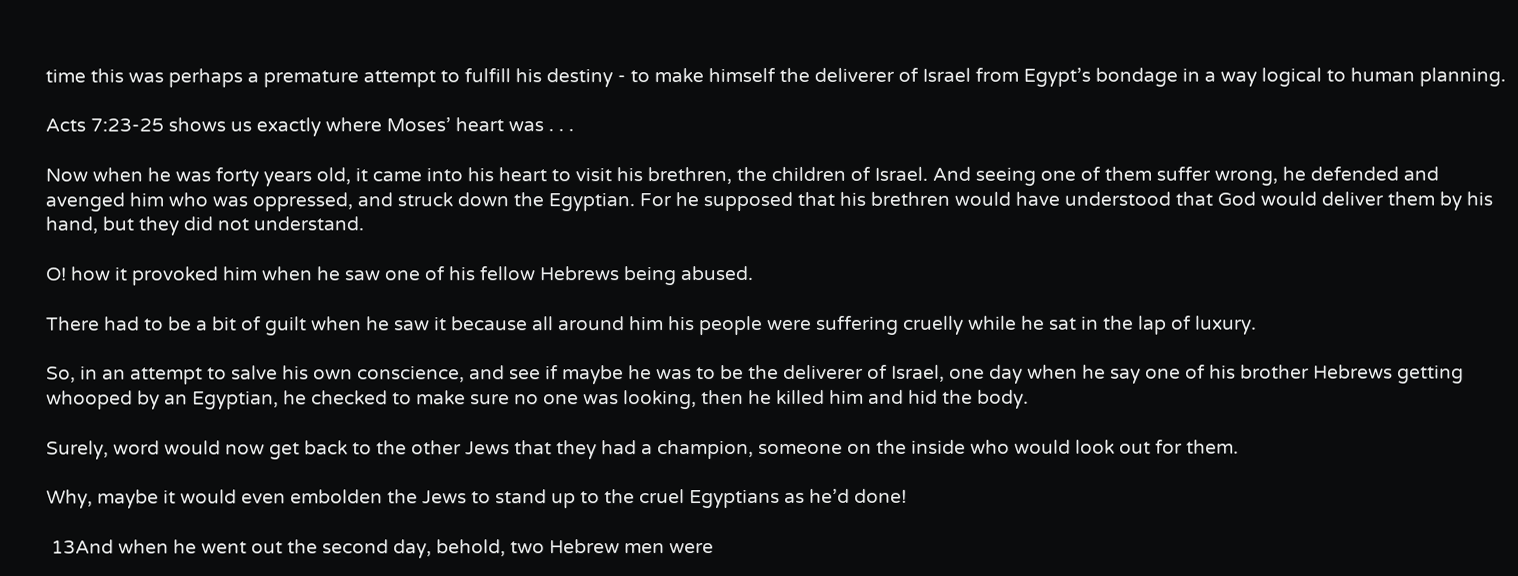time this was perhaps a premature attempt to fulfill his destiny - to make himself the deliverer of Israel from Egypt’s bondage in a way logical to human planning.

Acts 7:23-25 shows us exactly where Moses’ heart was . . .

Now when he was forty years old, it came into his heart to visit his brethren, the children of Israel. And seeing one of them suffer wrong, he defended and avenged him who was oppressed, and struck down the Egyptian. For he supposed that his brethren would have understood that God would deliver them by his hand, but they did not understand.

O! how it provoked him when he saw one of his fellow Hebrews being abused.

There had to be a bit of guilt when he saw it because all around him his people were suffering cruelly while he sat in the lap of luxury.

So, in an attempt to salve his own conscience, and see if maybe he was to be the deliverer of Israel, one day when he say one of his brother Hebrews getting whooped by an Egyptian, he checked to make sure no one was looking, then he killed him and hid the body.

Surely, word would now get back to the other Jews that they had a champion, someone on the inside who would look out for them.

Why, maybe it would even embolden the Jews to stand up to the cruel Egyptians as he’d done!

 13And when he went out the second day, behold, two Hebrew men were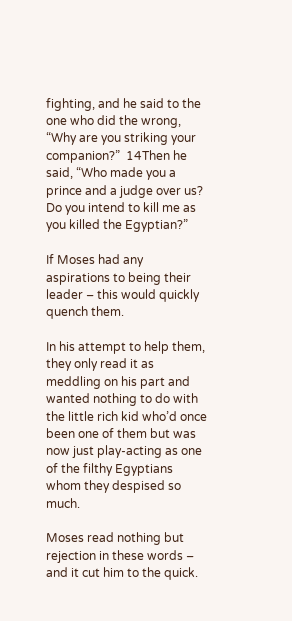fighting, and he said to the one who did the wrong, “Why are you striking your companion?”  14Then he said, “Who made you a prince and a judge over us? Do you intend to kill me as you killed the Egyptian?”

If Moses had any aspirations to being their leader – this would quickly quench them.

In his attempt to help them, they only read it as meddling on his part and wanted nothing to do with the little rich kid who’d once been one of them but was now just play-acting as one of the filthy Egyptians whom they despised so much.

Moses read nothing but rejection in these words – and it cut him to the quick.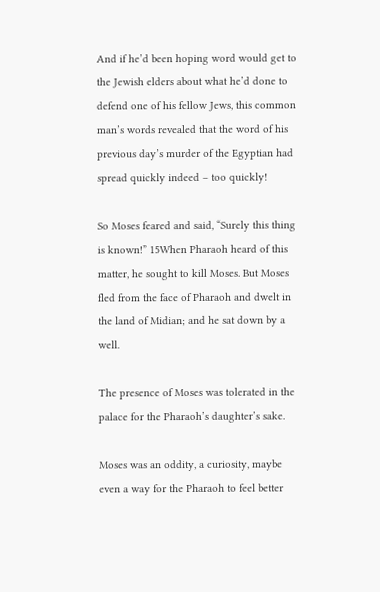And if he’d been hoping word would get to the Jewish elders about what he’d done to defend one of his fellow Jews, this common man’s words revealed that the word of his previous day’s murder of the Egyptian had spread quickly indeed – too quickly!

So Moses feared and said, “Surely this thing is known!” 15When Pharaoh heard of this matter, he sought to kill Moses. But Moses fled from the face of Pharaoh and dwelt in the land of Midian; and he sat down by a well.

The presence of Moses was tolerated in the palace for the Pharaoh’s daughter’s sake.

Moses was an oddity, a curiosity, maybe even a way for the Pharaoh to feel better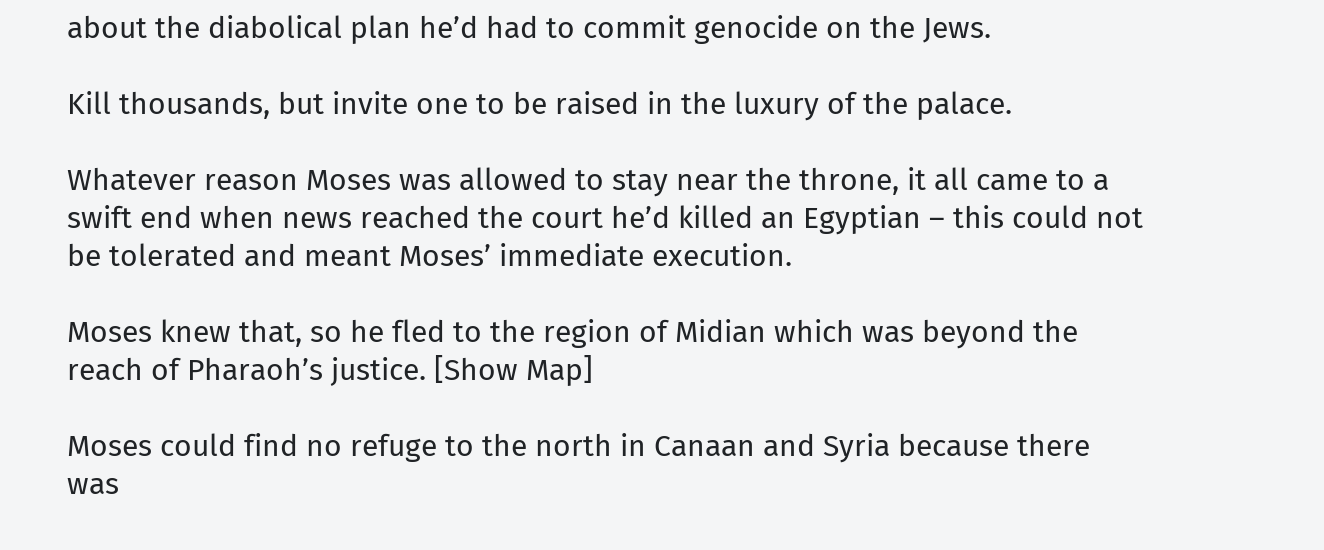about the diabolical plan he’d had to commit genocide on the Jews.

Kill thousands, but invite one to be raised in the luxury of the palace.

Whatever reason Moses was allowed to stay near the throne, it all came to a swift end when news reached the court he’d killed an Egyptian – this could not be tolerated and meant Moses’ immediate execution.

Moses knew that, so he fled to the region of Midian which was beyond the reach of Pharaoh’s justice. [Show Map]

Moses could find no refuge to the north in Canaan and Syria because there was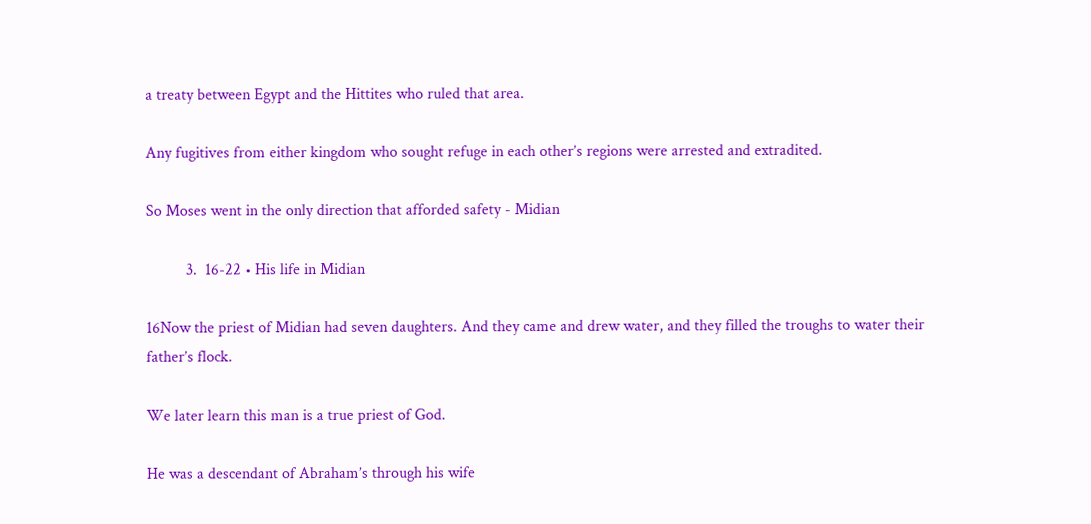a treaty between Egypt and the Hittites who ruled that area.

Any fugitives from either kingdom who sought refuge in each other’s regions were arrested and extradited.

So Moses went in the only direction that afforded safety - Midian

          3.  16-22 • His life in Midian

16Now the priest of Midian had seven daughters. And they came and drew water, and they filled the troughs to water their father’s flock.

We later learn this man is a true priest of God.

He was a descendant of Abraham’s through his wife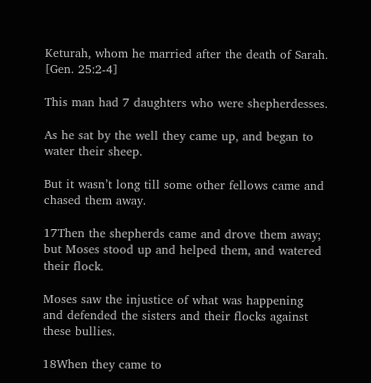Keturah, whom he married after the death of Sarah.  [Gen. 25:2-4]

This man had 7 daughters who were shepherdesses.

As he sat by the well they came up, and began to water their sheep.

But it wasn’t long till some other fellows came and chased them away.

17Then the shepherds came and drove them away; but Moses stood up and helped them, and watered their flock.

Moses saw the injustice of what was happening and defended the sisters and their flocks against these bullies.

18When they came to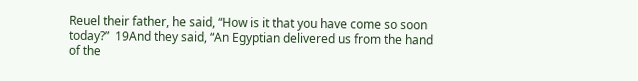Reuel their father, he said, “How is it that you have come so soon today?”  19And they said, “An Egyptian delivered us from the hand of the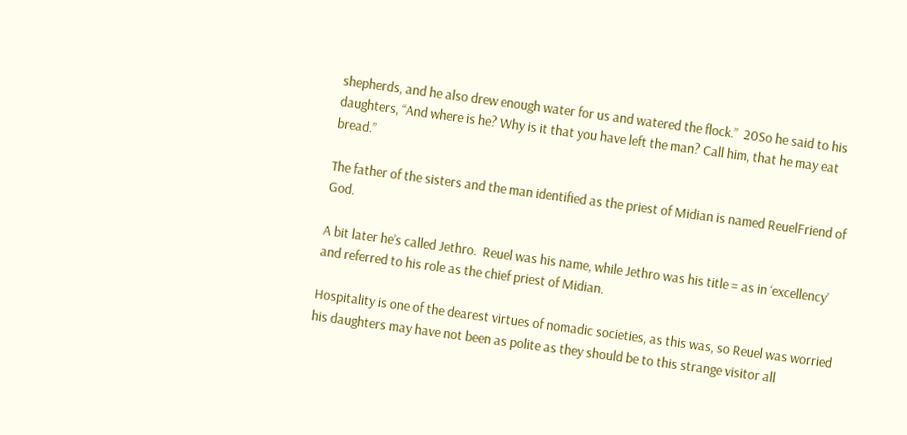shepherds, and he also drew enough water for us and watered the flock.”  20So he said to his daughters, “And where is he? Why is it that you have left the man? Call him, that he may eat bread.”

The father of the sisters and the man identified as the priest of Midian is named ReuelFriend of God.

A bit later he’s called Jethro.  Reuel was his name, while Jethro was his title = as in ‘excellency’ and referred to his role as the chief priest of Midian.

Hospitality is one of the dearest virtues of nomadic societies, as this was, so Reuel was worried his daughters may have not been as polite as they should be to this strange visitor all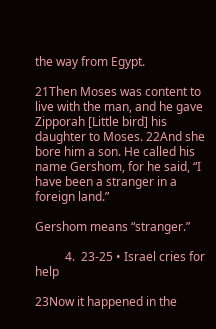the way from Egypt.

21Then Moses was content to live with the man, and he gave Zipporah [Little bird] his daughter to Moses. 22And she bore him a son. He called his name Gershom, for he said, “I have been a stranger in a foreign land.”

Gershom means “stranger.”

          4.  23-25 • Israel cries for help

23Now it happened in the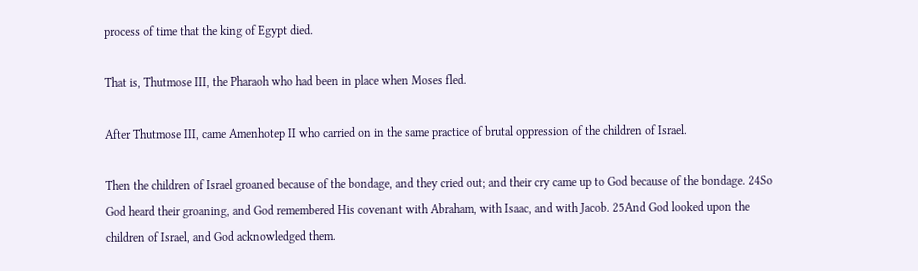process of time that the king of Egypt died.

That is, Thutmose III, the Pharaoh who had been in place when Moses fled.

After Thutmose III, came Amenhotep II who carried on in the same practice of brutal oppression of the children of Israel.

Then the children of Israel groaned because of the bondage, and they cried out; and their cry came up to God because of the bondage. 24So God heard their groaning, and God remembered His covenant with Abraham, with Isaac, and with Jacob. 25And God looked upon the children of Israel, and God acknowledged them.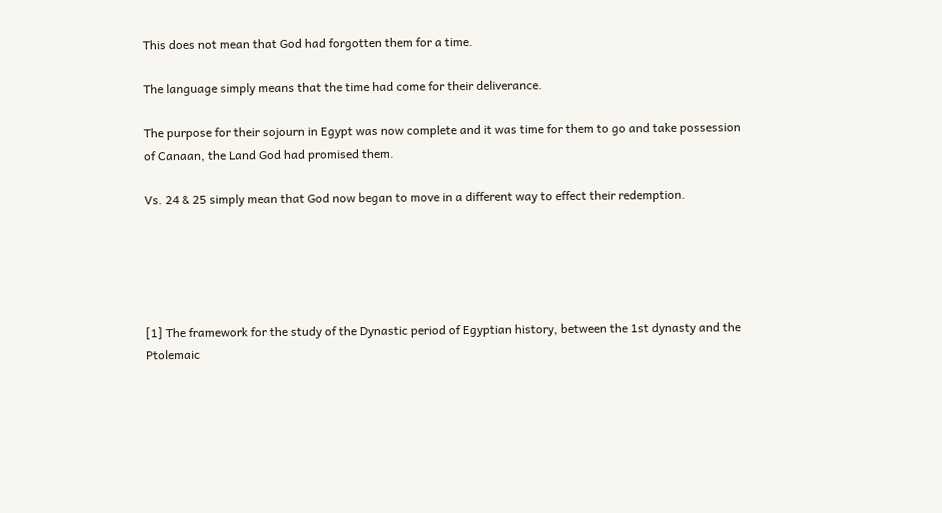This does not mean that God had forgotten them for a time.

The language simply means that the time had come for their deliverance.

The purpose for their sojourn in Egypt was now complete and it was time for them to go and take possession of Canaan, the Land God had promised them.

Vs. 24 & 25 simply mean that God now began to move in a different way to effect their redemption.





[1] The framework for the study of the Dynastic period of Egyptian history, between the 1st dynasty and the Ptolemaic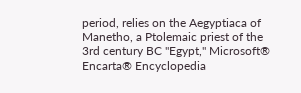period, relies on the Aegyptiaca of Manetho, a Ptolemaic priest of the 3rd century BC "Egypt," Microsoft® Encarta® Encyclopedia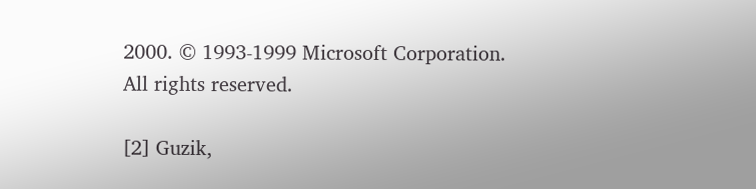2000. © 1993-1999 Microsoft Corporation. All rights reserved.

[2] Guzik,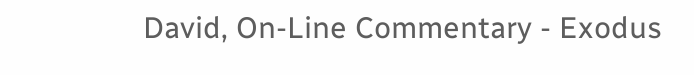David, On-Line Commentary - Exodus